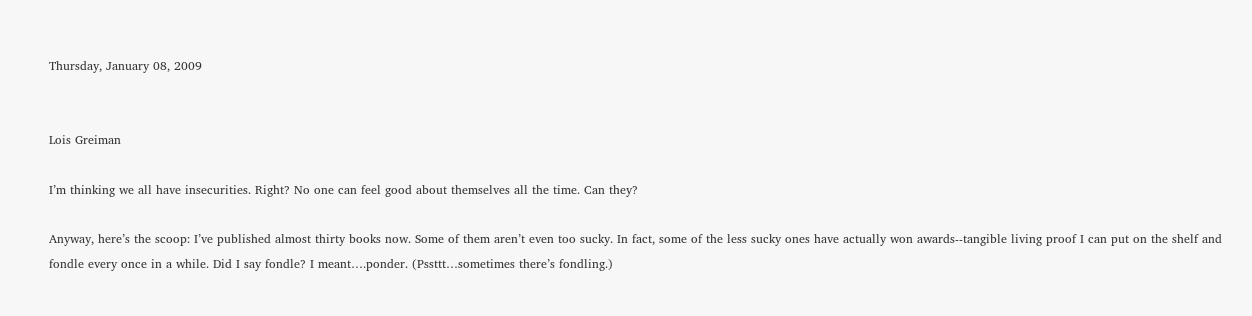Thursday, January 08, 2009


Lois Greiman

I’m thinking we all have insecurities. Right? No one can feel good about themselves all the time. Can they?

Anyway, here’s the scoop: I’ve published almost thirty books now. Some of them aren’t even too sucky. In fact, some of the less sucky ones have actually won awards--tangible living proof I can put on the shelf and fondle every once in a while. Did I say fondle? I meant….ponder. (Pssttt…sometimes there’s fondling.)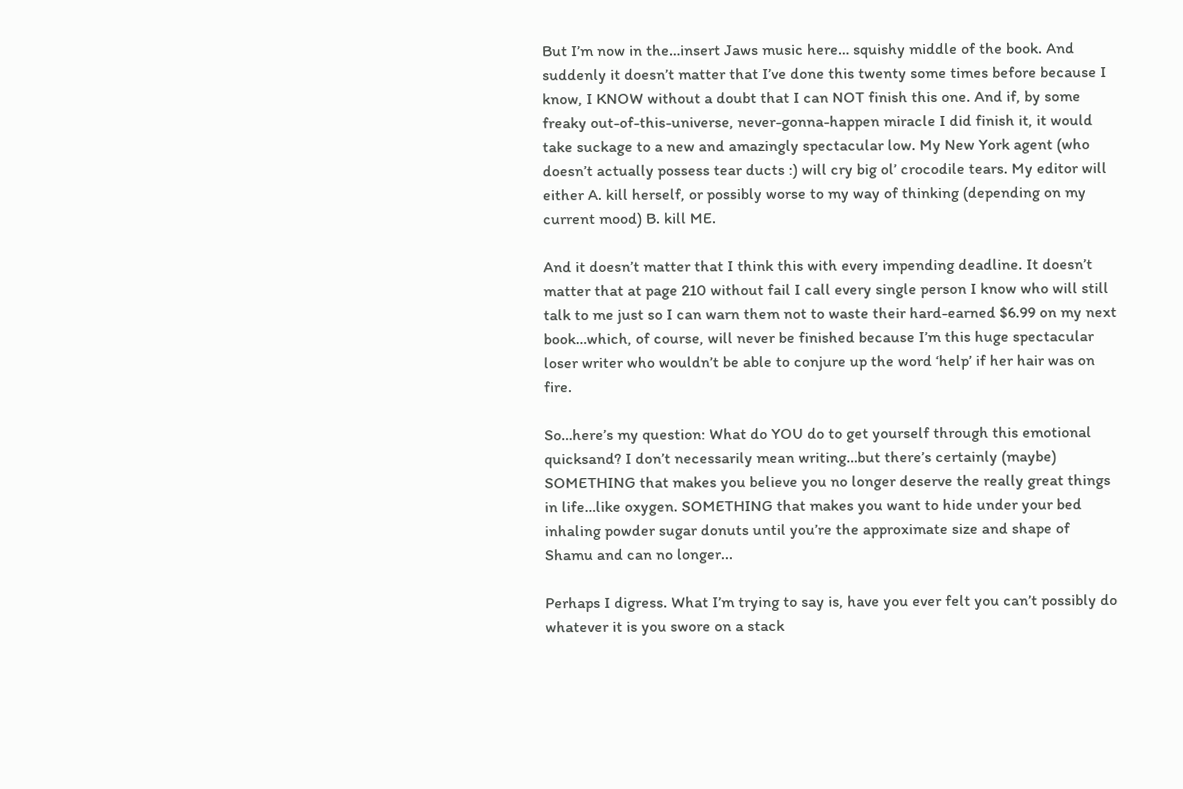But I’m now in the…insert Jaws music here… squishy middle of the book. And suddenly it doesn’t matter that I’ve done this twenty some times before because I know, I KNOW without a doubt that I can NOT finish this one. And if, by some freaky out-of-this-universe, never-gonna-happen miracle I did finish it, it would take suckage to a new and amazingly spectacular low. My New York agent (who doesn’t actually possess tear ducts :) will cry big ol’ crocodile tears. My editor will either A. kill herself, or possibly worse to my way of thinking (depending on my current mood) B. kill ME.

And it doesn’t matter that I think this with every impending deadline. It doesn’t matter that at page 210 without fail I call every single person I know who will still talk to me just so I can warn them not to waste their hard-earned $6.99 on my next book…which, of course, will never be finished because I’m this huge spectacular loser writer who wouldn’t be able to conjure up the word ‘help’ if her hair was on fire.

So…here’s my question: What do YOU do to get yourself through this emotional quicksand? I don’t necessarily mean writing…but there’s certainly (maybe) SOMETHING that makes you believe you no longer deserve the really great things in life…like oxygen. SOMETHING that makes you want to hide under your bed inhaling powder sugar donuts until you’re the approximate size and shape of Shamu and can no longer...

Perhaps I digress. What I’m trying to say is, have you ever felt you can’t possibly do whatever it is you swore on a stack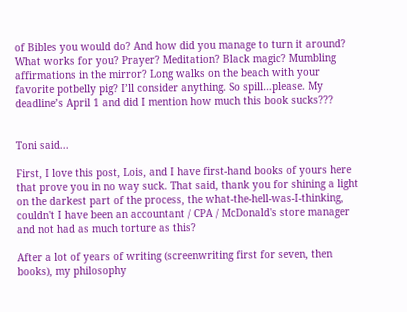of Bibles you would do? And how did you manage to turn it around? What works for you? Prayer? Meditation? Black magic? Mumbling affirmations in the mirror? Long walks on the beach with your favorite potbelly pig? I’ll consider anything. So spill…please. My deadline’s April 1 and did I mention how much this book sucks???


Toni said...

First, I love this post, Lois, and I have first-hand books of yours here that prove you in no way suck. That said, thank you for shining a light on the darkest part of the process, the what-the-hell-was-I-thinking, couldn't I have been an accountant / CPA / McDonald's store manager and not had as much torture as this?

After a lot of years of writing (screenwriting first for seven, then books), my philosophy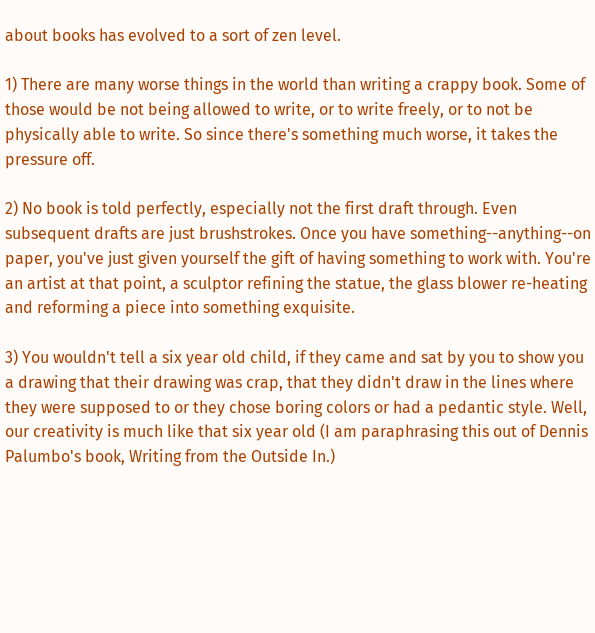about books has evolved to a sort of zen level.

1) There are many worse things in the world than writing a crappy book. Some of those would be not being allowed to write, or to write freely, or to not be physically able to write. So since there's something much worse, it takes the pressure off.

2) No book is told perfectly, especially not the first draft through. Even subsequent drafts are just brushstrokes. Once you have something--anything--on paper, you've just given yourself the gift of having something to work with. You're an artist at that point, a sculptor refining the statue, the glass blower re-heating and reforming a piece into something exquisite.

3) You wouldn't tell a six year old child, if they came and sat by you to show you a drawing that their drawing was crap, that they didn't draw in the lines where they were supposed to or they chose boring colors or had a pedantic style. Well, our creativity is much like that six year old (I am paraphrasing this out of Dennis Palumbo's book, Writing from the Outside In.)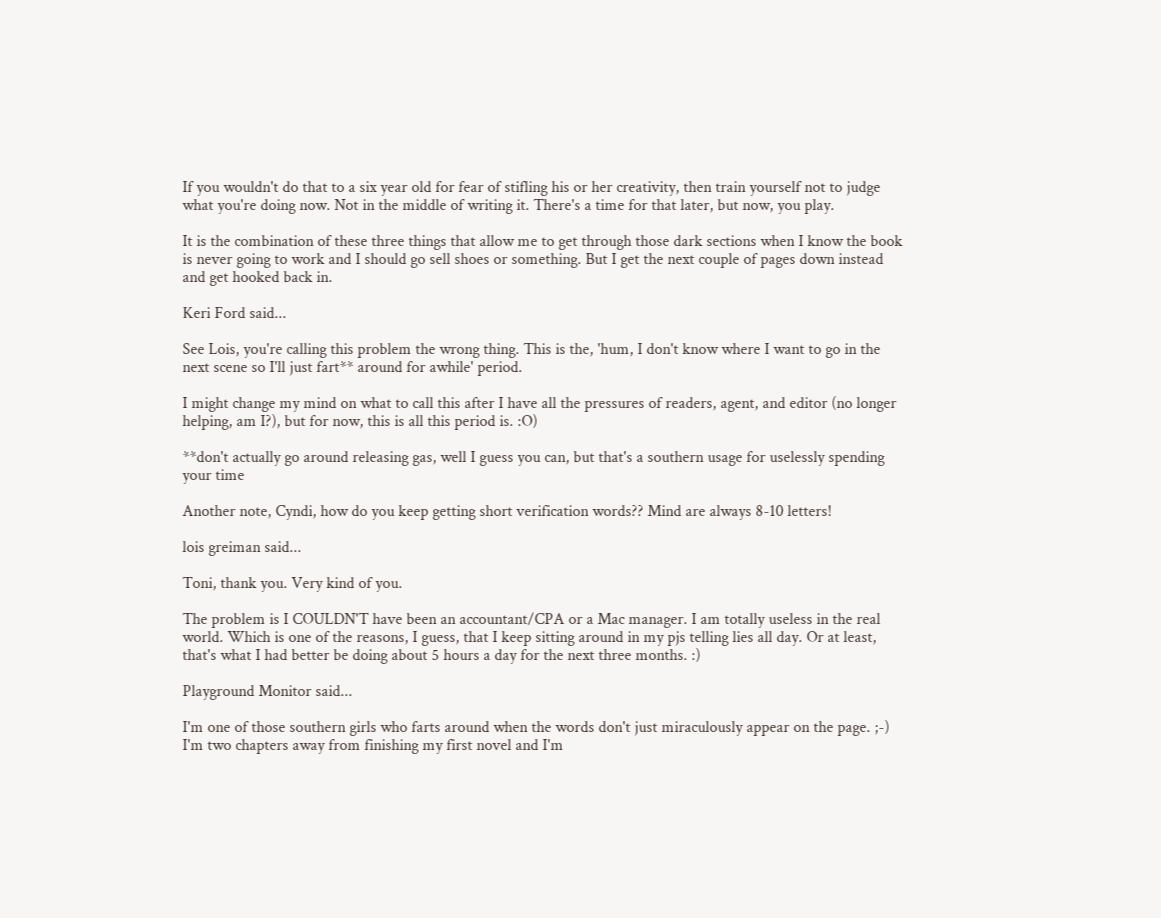If you wouldn't do that to a six year old for fear of stifling his or her creativity, then train yourself not to judge what you're doing now. Not in the middle of writing it. There's a time for that later, but now, you play.

It is the combination of these three things that allow me to get through those dark sections when I know the book is never going to work and I should go sell shoes or something. But I get the next couple of pages down instead and get hooked back in.

Keri Ford said...

See Lois, you're calling this problem the wrong thing. This is the, 'hum, I don't know where I want to go in the next scene so I'll just fart** around for awhile' period.

I might change my mind on what to call this after I have all the pressures of readers, agent, and editor (no longer helping, am I?), but for now, this is all this period is. :O)

**don't actually go around releasing gas, well I guess you can, but that's a southern usage for uselessly spending your time

Another note, Cyndi, how do you keep getting short verification words?? Mind are always 8-10 letters!

lois greiman said...

Toni, thank you. Very kind of you.

The problem is I COULDN'T have been an accountant/CPA or a Mac manager. I am totally useless in the real world. Which is one of the reasons, I guess, that I keep sitting around in my pjs telling lies all day. Or at least, that's what I had better be doing about 5 hours a day for the next three months. :)

Playground Monitor said...

I'm one of those southern girls who farts around when the words don't just miraculously appear on the page. ;-) I'm two chapters away from finishing my first novel and I'm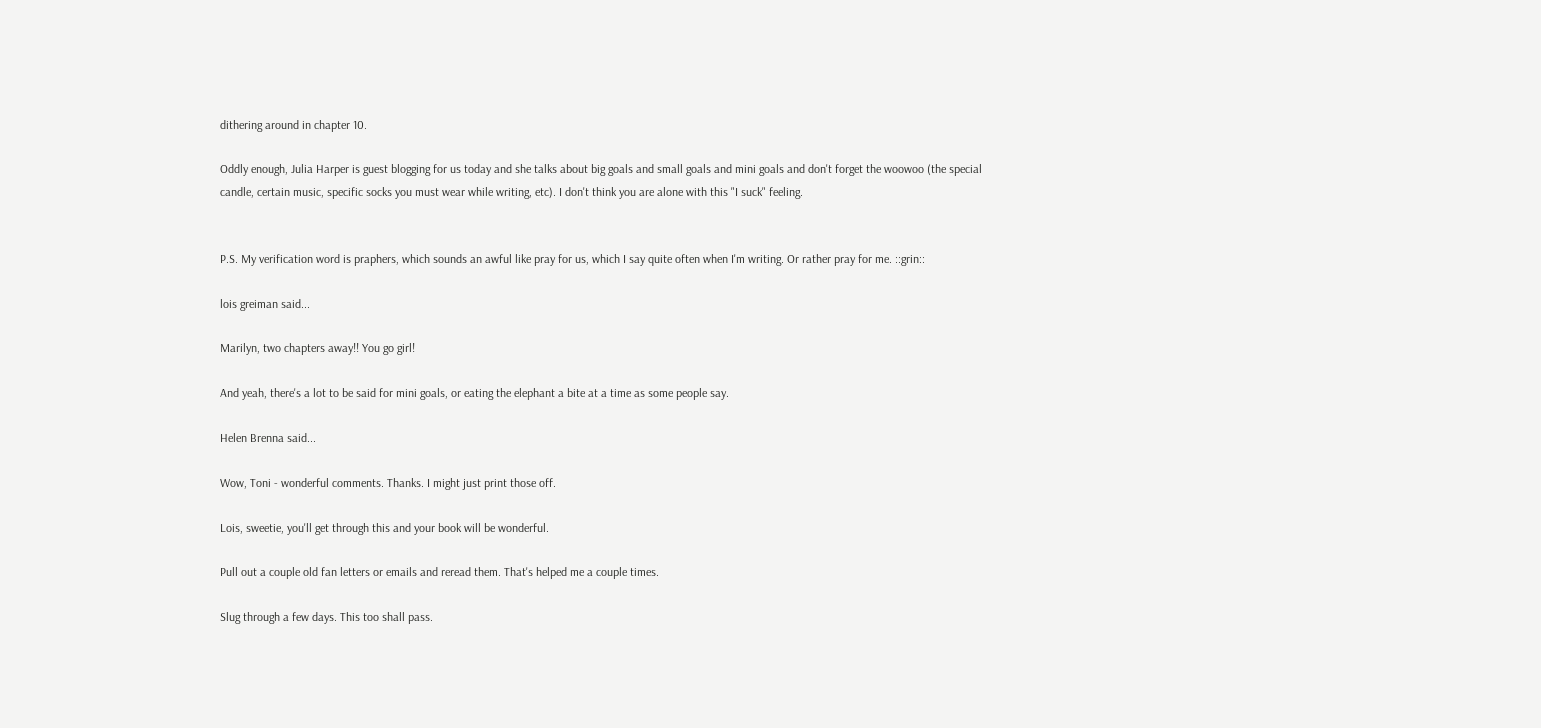dithering around in chapter 10.

Oddly enough, Julia Harper is guest blogging for us today and she talks about big goals and small goals and mini goals and don't forget the woowoo (the special candle, certain music, specific socks you must wear while writing, etc). I don't think you are alone with this "I suck" feeling.


P.S. My verification word is praphers, which sounds an awful like pray for us, which I say quite often when I'm writing. Or rather pray for me. ::grin::

lois greiman said...

Marilyn, two chapters away!! You go girl!

And yeah, there's a lot to be said for mini goals, or eating the elephant a bite at a time as some people say.

Helen Brenna said...

Wow, Toni - wonderful comments. Thanks. I might just print those off.

Lois, sweetie, you'll get through this and your book will be wonderful.

Pull out a couple old fan letters or emails and reread them. That's helped me a couple times.

Slug through a few days. This too shall pass.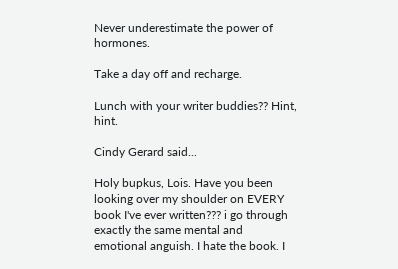Never underestimate the power of hormones.

Take a day off and recharge.

Lunch with your writer buddies?? Hint, hint.

Cindy Gerard said...

Holy bupkus, Lois. Have you been looking over my shoulder on EVERY book I've ever written??? i go through exactly the same mental and emotional anguish. I hate the book. I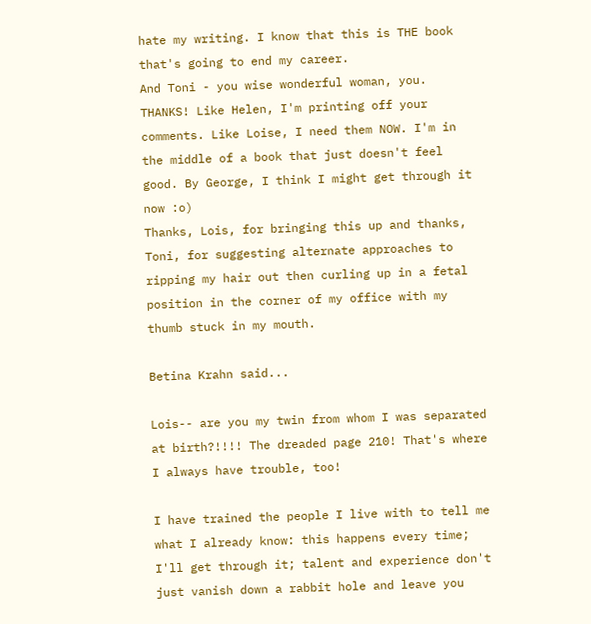hate my writing. I know that this is THE book that's going to end my career.
And Toni - you wise wonderful woman, you. THANKS! Like Helen, I'm printing off your comments. Like Loise, I need them NOW. I'm in the middle of a book that just doesn't feel good. By George, I think I might get through it now :o)
Thanks, Lois, for bringing this up and thanks, Toni, for suggesting alternate approaches to ripping my hair out then curling up in a fetal position in the corner of my office with my thumb stuck in my mouth.

Betina Krahn said...

Lois-- are you my twin from whom I was separated at birth?!!!! The dreaded page 210! That's where I always have trouble, too!

I have trained the people I live with to tell me what I already know: this happens every time; I'll get through it; talent and experience don't just vanish down a rabbit hole and leave you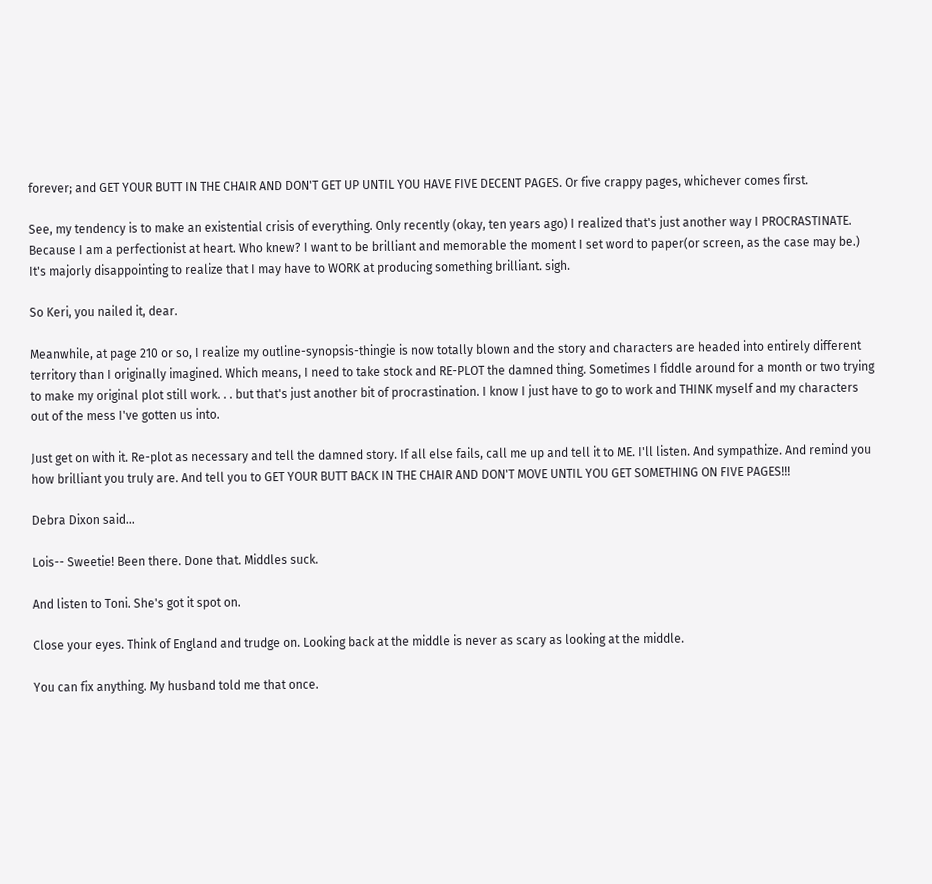forever; and GET YOUR BUTT IN THE CHAIR AND DON'T GET UP UNTIL YOU HAVE FIVE DECENT PAGES. Or five crappy pages, whichever comes first.

See, my tendency is to make an existential crisis of everything. Only recently (okay, ten years ago) I realized that's just another way I PROCRASTINATE. Because I am a perfectionist at heart. Who knew? I want to be brilliant and memorable the moment I set word to paper(or screen, as the case may be.) It's majorly disappointing to realize that I may have to WORK at producing something brilliant. sigh.

So Keri, you nailed it, dear.

Meanwhile, at page 210 or so, I realize my outline-synopsis-thingie is now totally blown and the story and characters are headed into entirely different territory than I originally imagined. Which means, I need to take stock and RE-PLOT the damned thing. Sometimes I fiddle around for a month or two trying to make my original plot still work. . . but that's just another bit of procrastination. I know I just have to go to work and THINK myself and my characters out of the mess I've gotten us into.

Just get on with it. Re-plot as necessary and tell the damned story. If all else fails, call me up and tell it to ME. I'll listen. And sympathize. And remind you how brilliant you truly are. And tell you to GET YOUR BUTT BACK IN THE CHAIR AND DON'T MOVE UNTIL YOU GET SOMETHING ON FIVE PAGES!!!

Debra Dixon said...

Lois-- Sweetie! Been there. Done that. Middles suck.

And listen to Toni. She's got it spot on.

Close your eyes. Think of England and trudge on. Looking back at the middle is never as scary as looking at the middle.

You can fix anything. My husband told me that once.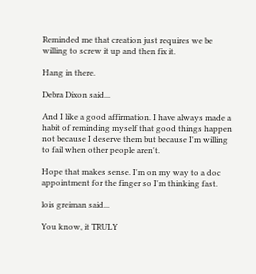Reminded me that creation just requires we be willing to screw it up and then fix it.

Hang in there.

Debra Dixon said...

And I like a good affirmation. I have always made a habit of reminding myself that good things happen not because I deserve them but because I'm willing to fail when other people aren't.

Hope that makes sense. I'm on my way to a doc appointment for the finger so I'm thinking fast.

lois greiman said...

You know, it TRULY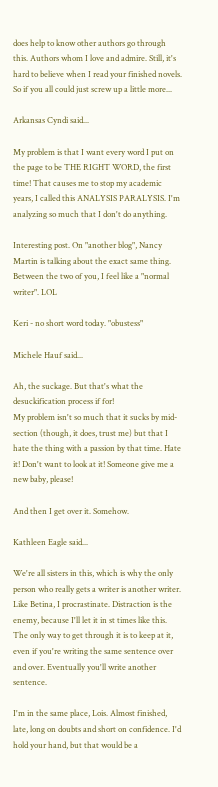does help to know other authors go through this. Authors whom I love and admire. Still, it's hard to believe when I read your finished novels. So if you all could just screw up a little more...

Arkansas Cyndi said...

My problem is that I want every word I put on the page to be THE RIGHT WORD, the first time! That causes me to stop my academic years, I called this ANALYSIS PARALYSIS. I'm analyzing so much that I don't do anything.

Interesting post. On "another blog", Nancy Martin is talking about the exact same thing. Between the two of you, I feel like a "normal writer". LOL

Keri - no short word today. "obustess"

Michele Hauf said...

Ah, the suckage. But that's what the desuckification process if for!
My problem isn't so much that it sucks by mid-section (though, it does, trust me) but that I hate the thing with a passion by that time. Hate it! Don't want to look at it! Someone give me a new baby, please!

And then I get over it. Somehow.

Kathleen Eagle said...

We're all sisters in this, which is why the only person who really gets a writer is another writer. Like Betina, I procrastinate. Distraction is the enemy, because I'll let it in st times like this. The only way to get through it is to keep at it, even if you're writing the same sentence over and over. Eventually you'll write another sentence.

I'm in the same place, Lois. Almost finished, late, long on doubts and short on confidence. I'd hold your hand, but that would be a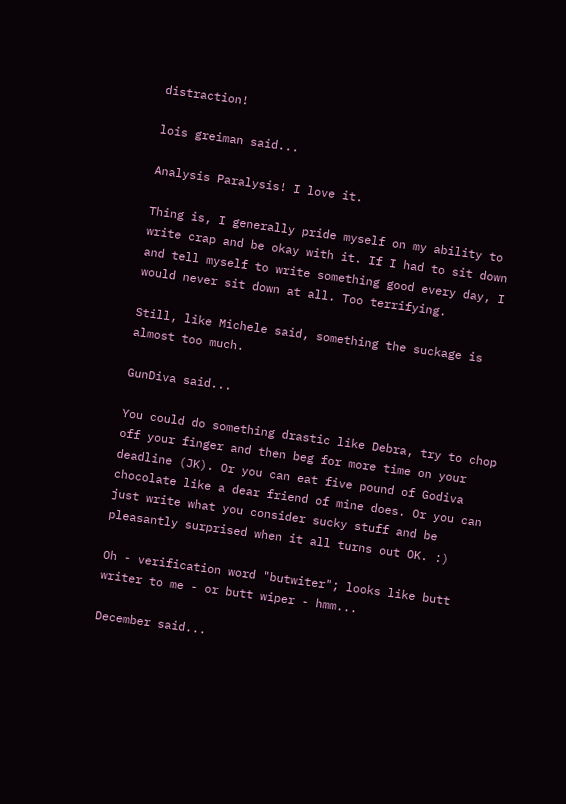distraction!

lois greiman said...

Analysis Paralysis! I love it.

Thing is, I generally pride myself on my ability to write crap and be okay with it. If I had to sit down and tell myself to write something good every day, I would never sit down at all. Too terrifying.

Still, like Michele said, something the suckage is almost too much.

GunDiva said...

You could do something drastic like Debra, try to chop off your finger and then beg for more time on your deadline (JK). Or you can eat five pound of Godiva chocolate like a dear friend of mine does. Or you can just write what you consider sucky stuff and be pleasantly surprised when it all turns out OK. :)

Oh - verification word "butwiter"; looks like butt writer to me - or butt wiper - hmm...

December said...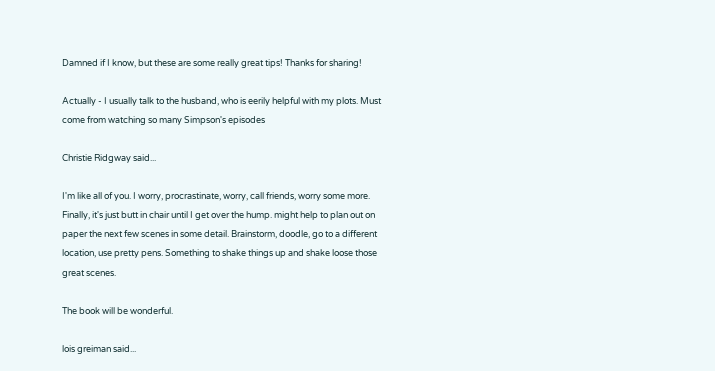Damned if I know, but these are some really great tips! Thanks for sharing!

Actually - I usually talk to the husband, who is eerily helpful with my plots. Must come from watching so many Simpson's episodes

Christie Ridgway said...

I'm like all of you. I worry, procrastinate, worry, call friends, worry some more. Finally, it's just butt in chair until I get over the hump. might help to plan out on paper the next few scenes in some detail. Brainstorm, doodle, go to a different location, use pretty pens. Something to shake things up and shake loose those great scenes.

The book will be wonderful.

lois greiman said...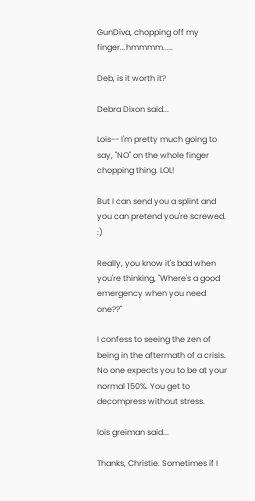GunDiva, chopping off my finger...hmmmm.....

Deb, is it worth it?

Debra Dixon said...

Lois-- I'm pretty much going to say, "NO" on the whole finger chopping thing. LOL!

But I can send you a splint and you can pretend you're screwed. :)

Really, you know it's bad when you're thinking, "Where's a good emergency when you need one??"

I confess to seeing the zen of being in the aftermath of a crisis. No one expects you to be at your normal 150%. You get to decompress without stress.

lois greiman said...

Thanks, Christie. Sometimes if I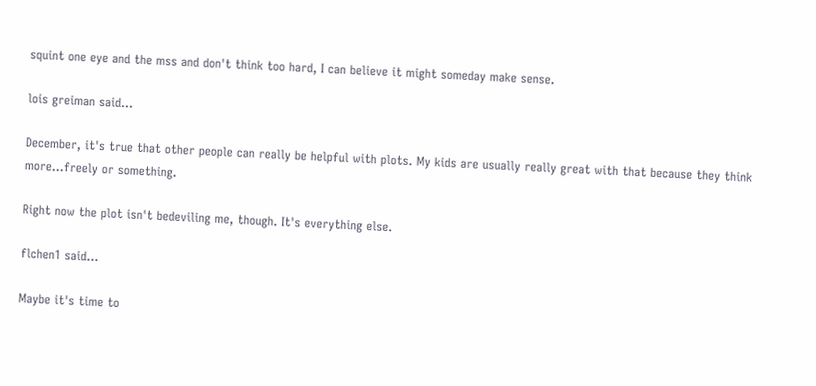squint one eye and the mss and don't think too hard, I can believe it might someday make sense.

lois greiman said...

December, it's true that other people can really be helpful with plots. My kids are usually really great with that because they think more...freely or something.

Right now the plot isn't bedeviling me, though. It's everything else.

flchen1 said...

Maybe it's time to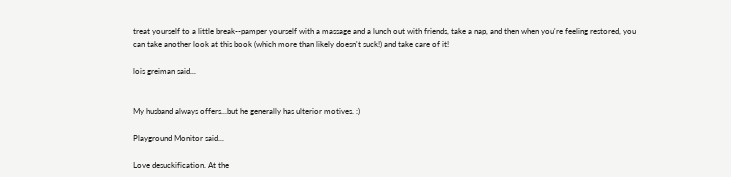treat yourself to a little break--pamper yourself with a massage and a lunch out with friends, take a nap, and then when you're feeling restored, you can take another look at this book (which more than likely doesn't suck!) and take care of it!

lois greiman said...


My husband always offers...but he generally has ulterior motives. :)

Playground Monitor said...

Love desuckification. At the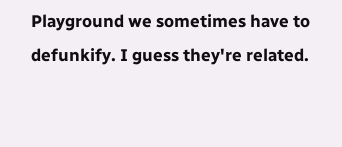Playground we sometimes have to defunkify. I guess they're related.